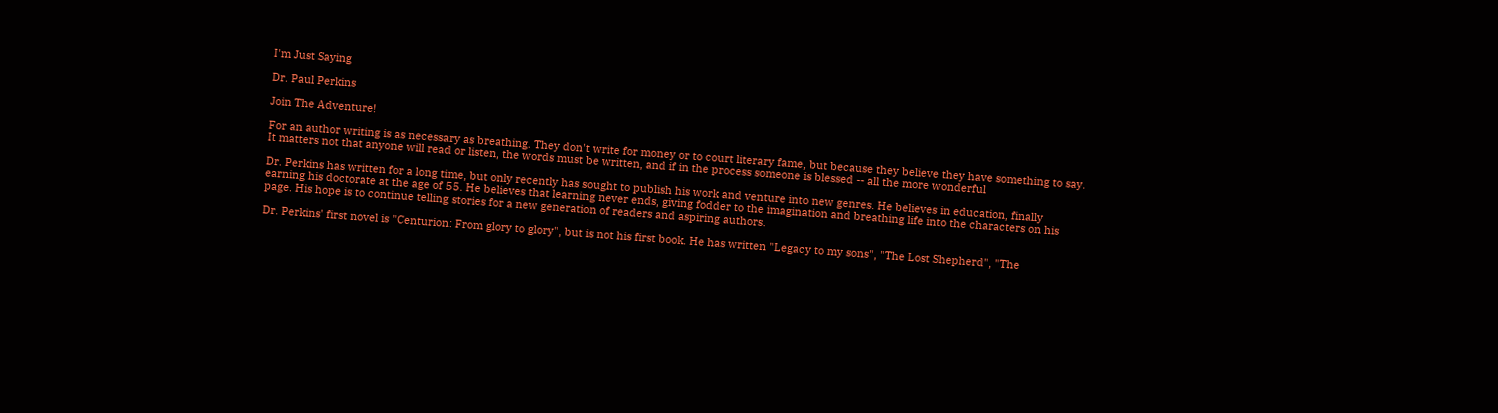I'm Just Saying

Dr. Paul Perkins

Join The Adventure!

For an author writing is as necessary as breathing. They don't write for money or to court literary fame, but because they believe they have something to say. It matters not that anyone will read or listen, the words must be written, and if in the process someone is blessed -- all the more wonderful

Dr. Perkins has written for a long time, but only recently has sought to publish his work and venture into new genres. He believes in education, finally earning his doctorate at the age of 55. He believes that learning never ends, giving fodder to the imagination and breathing life into the characters on his page. His hope is to continue telling stories for a new generation of readers and aspiring authors.

Dr. Perkins' first novel is "Centurion: From glory to glory", but is not his first book. He has written "Legacy to my sons", "The Lost Shepherd", "The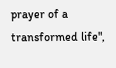prayer of a transformed life",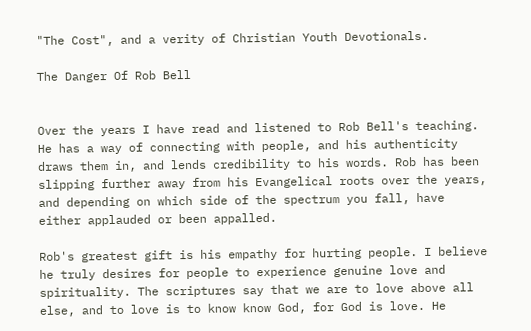"The Cost", and a verity of Christian Youth Devotionals.

The Danger Of Rob Bell


Over the years I have read and listened to Rob Bell's teaching. He has a way of connecting with people, and his authenticity draws them in, and lends credibility to his words. Rob has been slipping further away from his Evangelical roots over the years, and depending on which side of the spectrum you fall, have either applauded or been appalled.

Rob's greatest gift is his empathy for hurting people. I believe he truly desires for people to experience genuine love and spirituality. The scriptures say that we are to love above all else, and to love is to know know God, for God is love. He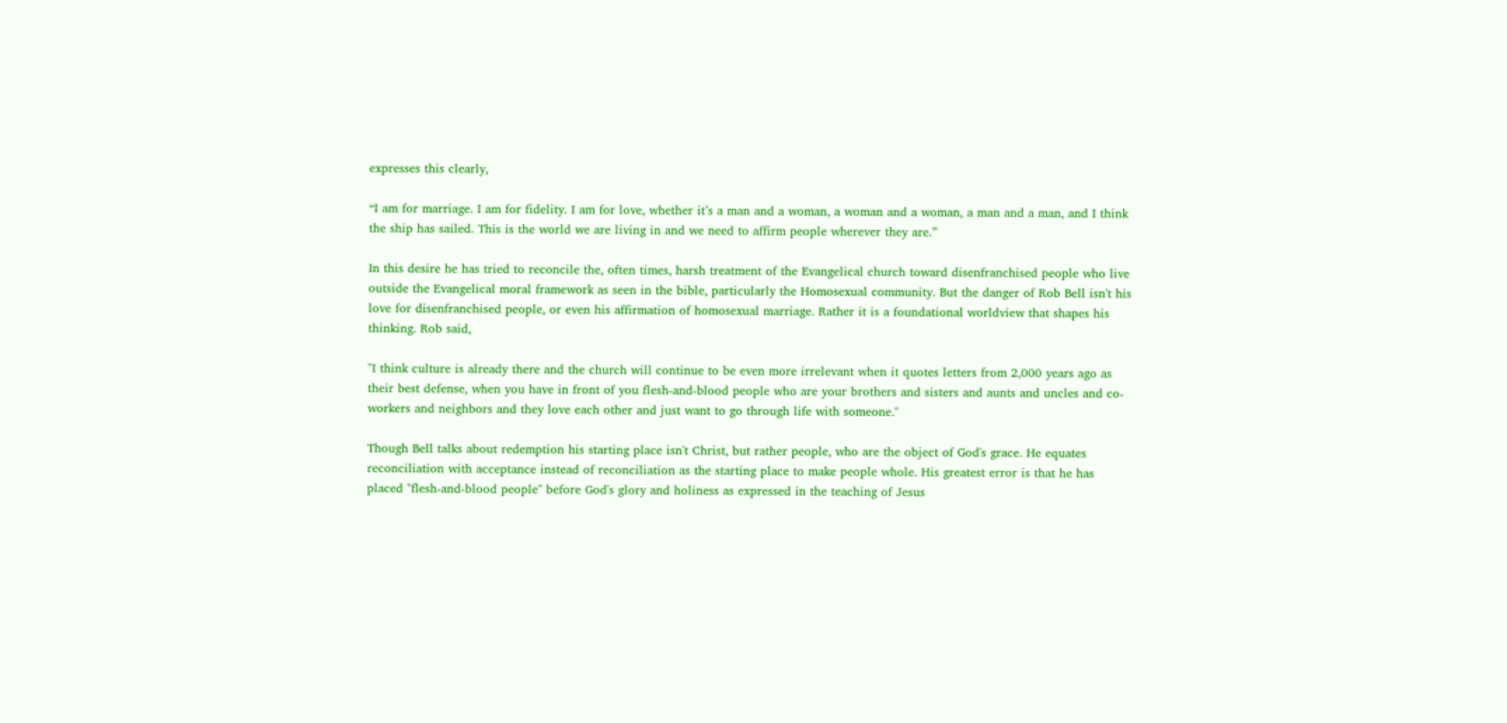expresses this clearly,

“I am for marriage. I am for fidelity. I am for love, whether it’s a man and a woman, a woman and a woman, a man and a man, and I think the ship has sailed. This is the world we are living in and we need to affirm people wherever they are.”

In this desire he has tried to reconcile the, often times, harsh treatment of the Evangelical church toward disenfranchised people who live outside the Evangelical moral framework as seen in the bible, particularly the Homosexual community. But the danger of Rob Bell isn't his love for disenfranchised people, or even his affirmation of homosexual marriage. Rather it is a foundational worldview that shapes his thinking. Rob said,

"I think culture is already there and the church will continue to be even more irrelevant when it quotes letters from 2,000 years ago as their best defense, when you have in front of you flesh-and-blood people who are your brothers and sisters and aunts and uncles and co-workers and neighbors and they love each other and just want to go through life with someone."

Though Bell talks about redemption his starting place isn't Christ, but rather people, who are the object of God's grace. He equates reconciliation with acceptance instead of reconciliation as the starting place to make people whole. His greatest error is that he has placed "flesh-and-blood people" before God's glory and holiness as expressed in the teaching of Jesus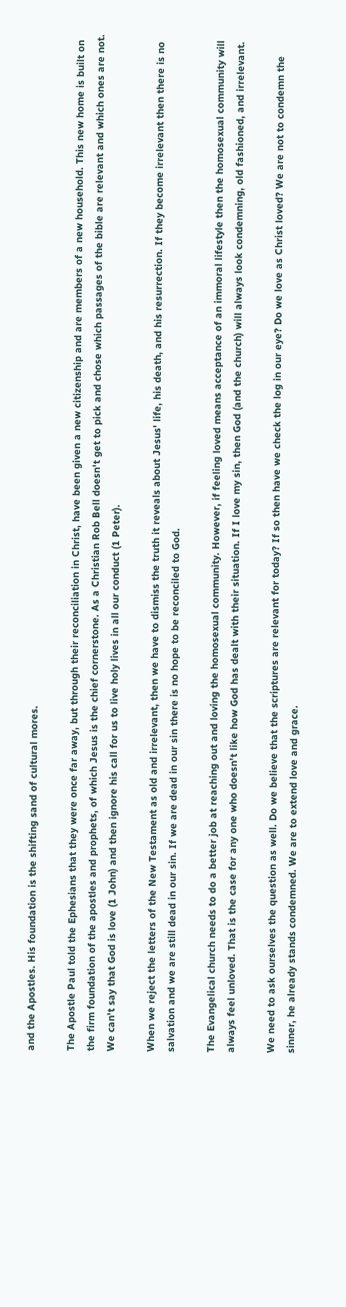and the Apostles. His foundation is the shifting sand of cultural mores.

The Apostle Paul told the Ephesians that they were once far away, but through their reconciliation in Christ, have been given a new citizenship and are members of a new household. This new home is built on the firm foundation of the apostles and prophets, of which Jesus is the chief cornerstone. As a Christian Rob Bell doesn't get to pick and chose which passages of the bible are relevant and which ones are not. We can't say that God is love (1 John) and then ignore his call for us to live holy lives in all our conduct (1 Peter).

When we reject the letters of the New Testament as old and irrelevant, then we have to dismiss the truth it reveals about Jesus' life, his death, and his resurrection. If they become irrelevant then there is no salvation and we are still dead in our sin. If we are dead in our sin there is no hope to be reconciled to God.

The Evangelical church needs to do a better job at reaching out and loving the homosexual community. However, if feeling loved means acceptance of an immoral lifestyle then the homosexual community will always feel unloved. That is the case for any one who doesn't like how God has dealt with their situation. If I love my sin, then God (and the church) will always look condemning, old fashioned, and irrelevant.

We need to ask ourselves the question as well. Do we believe that the scriptures are relevant for today? If so then have we check the log in our eye? Do we love as Christ loved? We are not to condemn the sinner, he already stands condemned. We are to extend love and grace.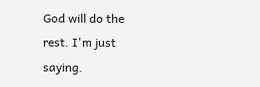God will do the rest. I'm just saying.